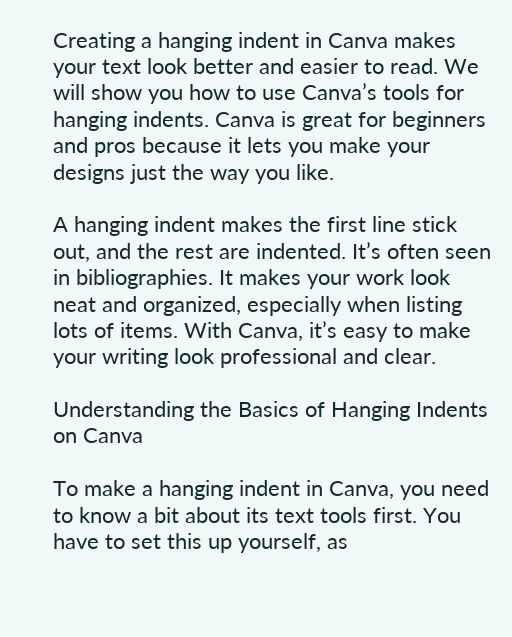Creating a hanging indent in Canva makes your text look better and easier to read. We will show you how to use Canva’s tools for hanging indents. Canva is great for beginners and pros because it lets you make your designs just the way you like.

A hanging indent makes the first line stick out, and the rest are indented. It’s often seen in bibliographies. It makes your work look neat and organized, especially when listing lots of items. With Canva, it’s easy to make your writing look professional and clear.

Understanding the Basics of Hanging Indents on Canva

To make a hanging indent in Canva, you need to know a bit about its text tools first. You have to set this up yourself, as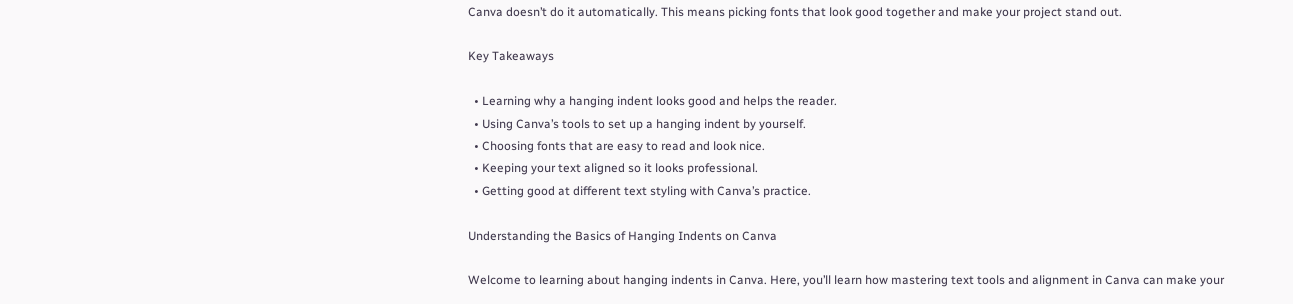Canva doesn’t do it automatically. This means picking fonts that look good together and make your project stand out.

Key Takeaways

  • Learning why a hanging indent looks good and helps the reader.
  • Using Canva’s tools to set up a hanging indent by yourself.
  • Choosing fonts that are easy to read and look nice.
  • Keeping your text aligned so it looks professional.
  • Getting good at different text styling with Canva’s practice.

Understanding the Basics of Hanging Indents on Canva

Welcome to learning about hanging indents in Canva. Here, you’ll learn how mastering text tools and alignment in Canva can make your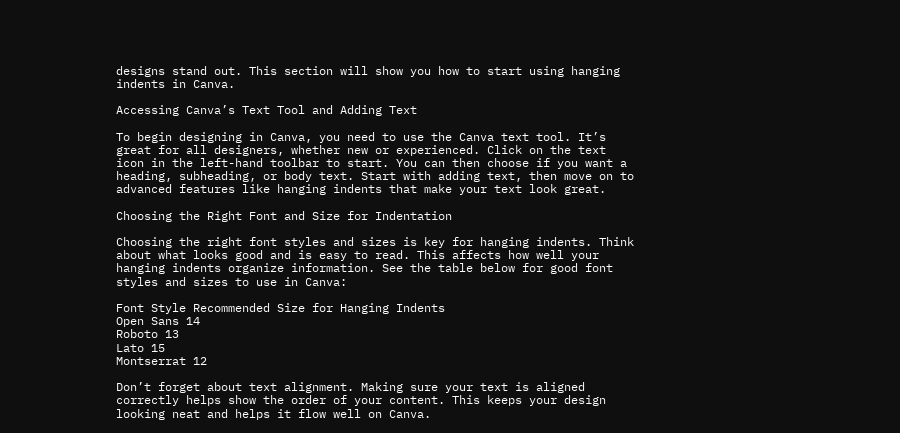designs stand out. This section will show you how to start using hanging indents in Canva.

Accessing Canva’s Text Tool and Adding Text

To begin designing in Canva, you need to use the Canva text tool. It’s great for all designers, whether new or experienced. Click on the text icon in the left-hand toolbar to start. You can then choose if you want a heading, subheading, or body text. Start with adding text, then move on to advanced features like hanging indents that make your text look great.

Choosing the Right Font and Size for Indentation

Choosing the right font styles and sizes is key for hanging indents. Think about what looks good and is easy to read. This affects how well your hanging indents organize information. See the table below for good font styles and sizes to use in Canva:

Font Style Recommended Size for Hanging Indents
Open Sans 14
Roboto 13
Lato 15
Montserrat 12

Don’t forget about text alignment. Making sure your text is aligned correctly helps show the order of your content. This keeps your design looking neat and helps it flow well on Canva.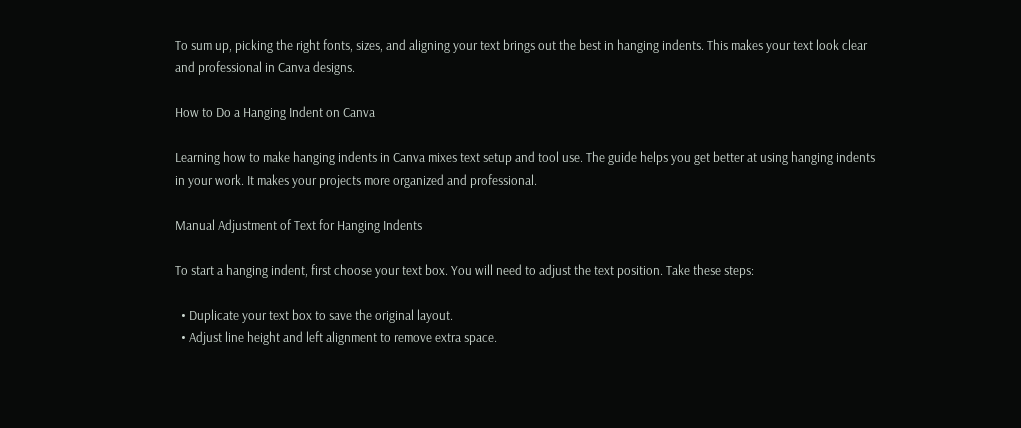To sum up, picking the right fonts, sizes, and aligning your text brings out the best in hanging indents. This makes your text look clear and professional in Canva designs.

How to Do a Hanging Indent on Canva

Learning how to make hanging indents in Canva mixes text setup and tool use. The guide helps you get better at using hanging indents in your work. It makes your projects more organized and professional.

Manual Adjustment of Text for Hanging Indents

To start a hanging indent, first choose your text box. You will need to adjust the text position. Take these steps:

  • Duplicate your text box to save the original layout.
  • Adjust line height and left alignment to remove extra space.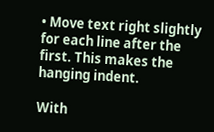• Move text right slightly for each line after the first. This makes the hanging indent.

With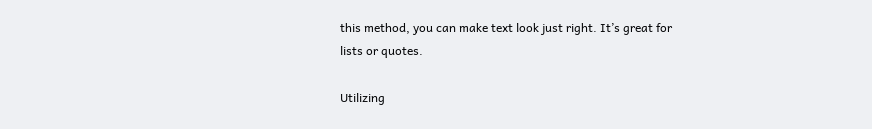this method, you can make text look just right. It’s great for lists or quotes.

Utilizing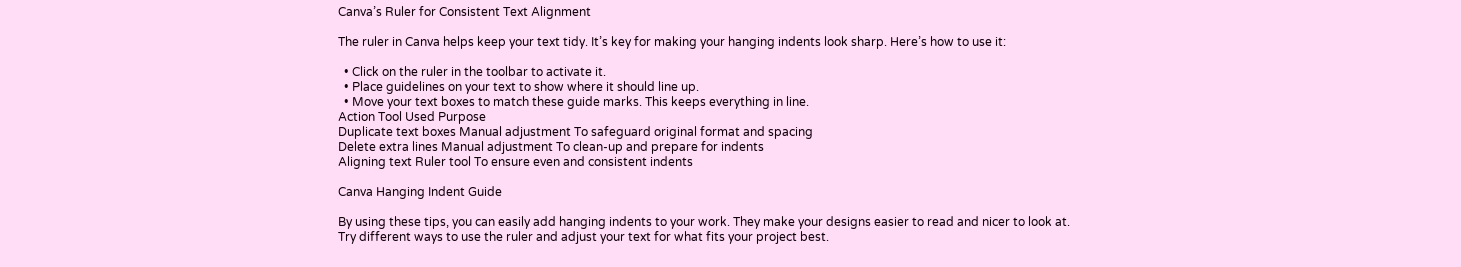Canva’s Ruler for Consistent Text Alignment

The ruler in Canva helps keep your text tidy. It’s key for making your hanging indents look sharp. Here’s how to use it:

  • Click on the ruler in the toolbar to activate it.
  • Place guidelines on your text to show where it should line up.
  • Move your text boxes to match these guide marks. This keeps everything in line.
Action Tool Used Purpose
Duplicate text boxes Manual adjustment To safeguard original format and spacing
Delete extra lines Manual adjustment To clean-up and prepare for indents
Aligning text Ruler tool To ensure even and consistent indents

Canva Hanging Indent Guide

By using these tips, you can easily add hanging indents to your work. They make your designs easier to read and nicer to look at. Try different ways to use the ruler and adjust your text for what fits your project best.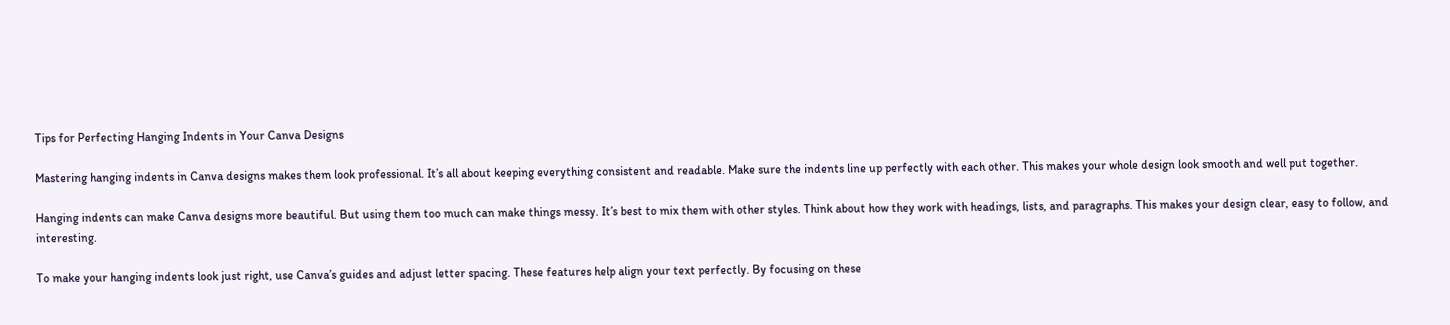Tips for Perfecting Hanging Indents in Your Canva Designs

Mastering hanging indents in Canva designs makes them look professional. It’s all about keeping everything consistent and readable. Make sure the indents line up perfectly with each other. This makes your whole design look smooth and well put together.

Hanging indents can make Canva designs more beautiful. But using them too much can make things messy. It’s best to mix them with other styles. Think about how they work with headings, lists, and paragraphs. This makes your design clear, easy to follow, and interesting.

To make your hanging indents look just right, use Canva’s guides and adjust letter spacing. These features help align your text perfectly. By focusing on these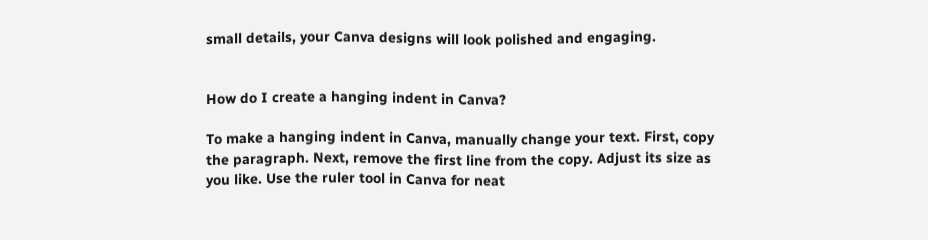small details, your Canva designs will look polished and engaging.


How do I create a hanging indent in Canva?

To make a hanging indent in Canva, manually change your text. First, copy the paragraph. Next, remove the first line from the copy. Adjust its size as you like. Use the ruler tool in Canva for neat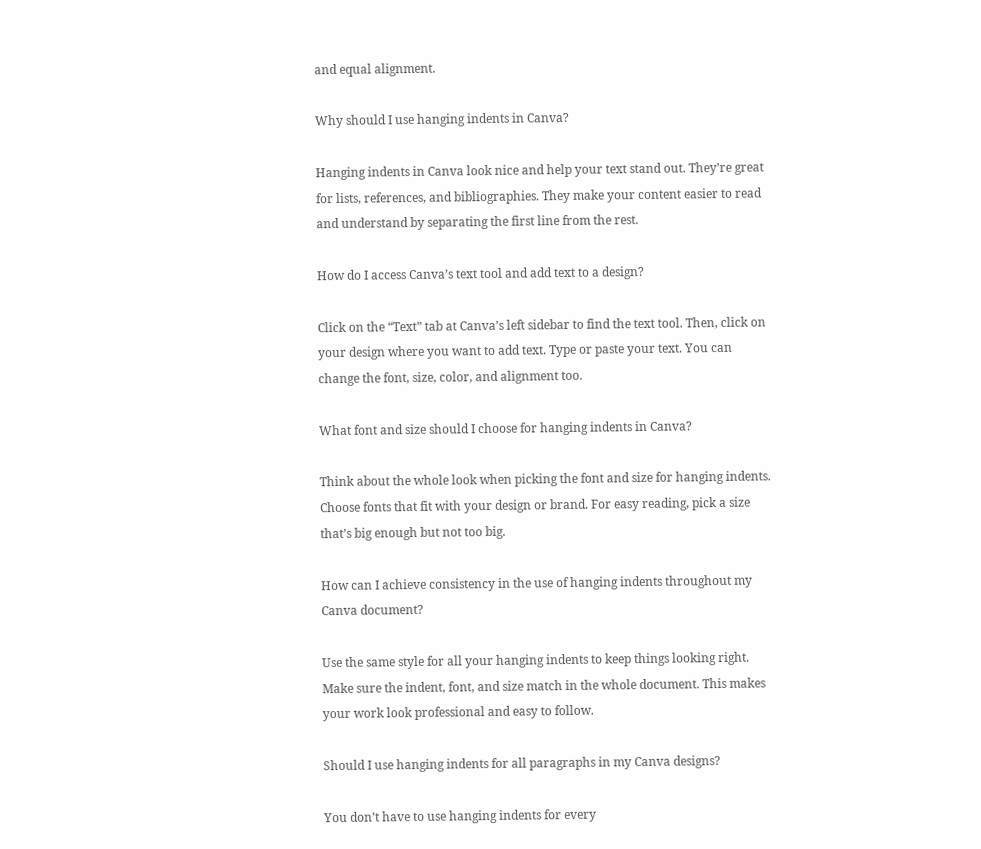and equal alignment.

Why should I use hanging indents in Canva?

Hanging indents in Canva look nice and help your text stand out. They’re great for lists, references, and bibliographies. They make your content easier to read and understand by separating the first line from the rest.

How do I access Canva’s text tool and add text to a design?

Click on the “Text” tab at Canva’s left sidebar to find the text tool. Then, click on your design where you want to add text. Type or paste your text. You can change the font, size, color, and alignment too.

What font and size should I choose for hanging indents in Canva?

Think about the whole look when picking the font and size for hanging indents. Choose fonts that fit with your design or brand. For easy reading, pick a size that’s big enough but not too big.

How can I achieve consistency in the use of hanging indents throughout my Canva document?

Use the same style for all your hanging indents to keep things looking right. Make sure the indent, font, and size match in the whole document. This makes your work look professional and easy to follow.

Should I use hanging indents for all paragraphs in my Canva designs?

You don’t have to use hanging indents for every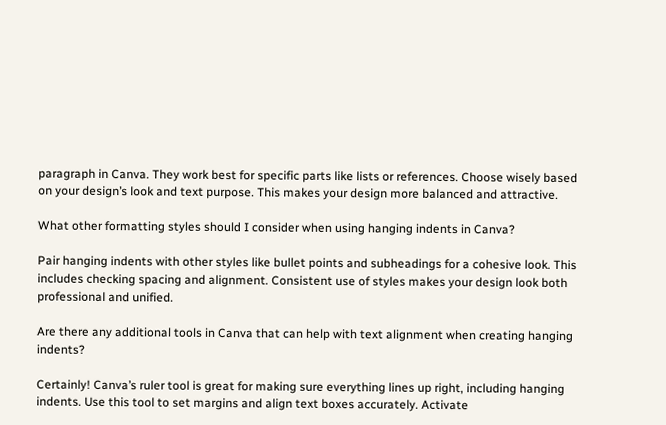paragraph in Canva. They work best for specific parts like lists or references. Choose wisely based on your design’s look and text purpose. This makes your design more balanced and attractive.

What other formatting styles should I consider when using hanging indents in Canva?

Pair hanging indents with other styles like bullet points and subheadings for a cohesive look. This includes checking spacing and alignment. Consistent use of styles makes your design look both professional and unified.

Are there any additional tools in Canva that can help with text alignment when creating hanging indents?

Certainly! Canva’s ruler tool is great for making sure everything lines up right, including hanging indents. Use this tool to set margins and align text boxes accurately. Activate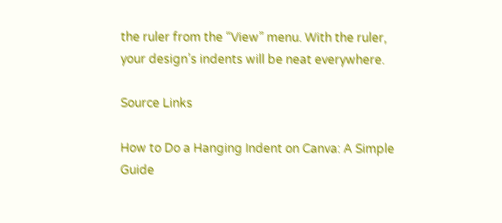the ruler from the “View” menu. With the ruler, your design’s indents will be neat everywhere.

Source Links

How to Do a Hanging Indent on Canva: A Simple Guide